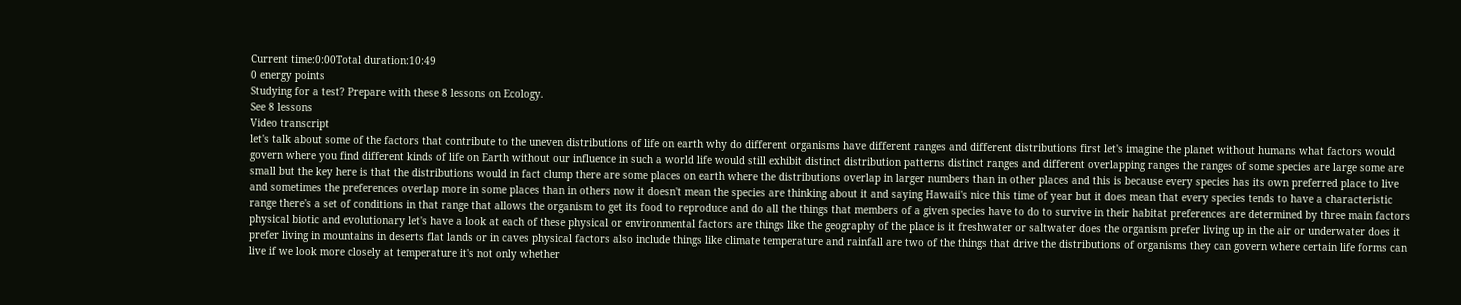Current time:0:00Total duration:10:49
0 energy points
Studying for a test? Prepare with these 8 lessons on Ecology.
See 8 lessons
Video transcript
let's talk about some of the factors that contribute to the uneven distributions of life on earth why do different organisms have different ranges and different distributions first let's imagine the planet without humans what factors would govern where you find different kinds of life on Earth without our influence in such a world life would still exhibit distinct distribution patterns distinct ranges and different overlapping ranges the ranges of some species are large some are small but the key here is that the distributions would in fact clump there are some places on earth where the distributions overlap in larger numbers than in other places and this is because every species has its own preferred place to live and sometimes the preferences overlap more in some places than in others now it doesn't mean the species are thinking about it and saying Hawaii's nice this time of year but it does mean that every species tends to have a characteristic range there's a set of conditions in that range that allows the organism to get its food to reproduce and do all the things that members of a given species have to do to survive in their habitat preferences are determined by three main factors physical biotic and evolutionary let's have a look at each of these physical or environmental factors are things like the geography of the place is it freshwater or saltwater does the organism prefer living up in the air or underwater does it prefer living in mountains in deserts flat lands or in caves physical factors also include things like climate temperature and rainfall are two of the things that drive the distributions of organisms they can govern where certain life forms can live if we look more closely at temperature it's not only whether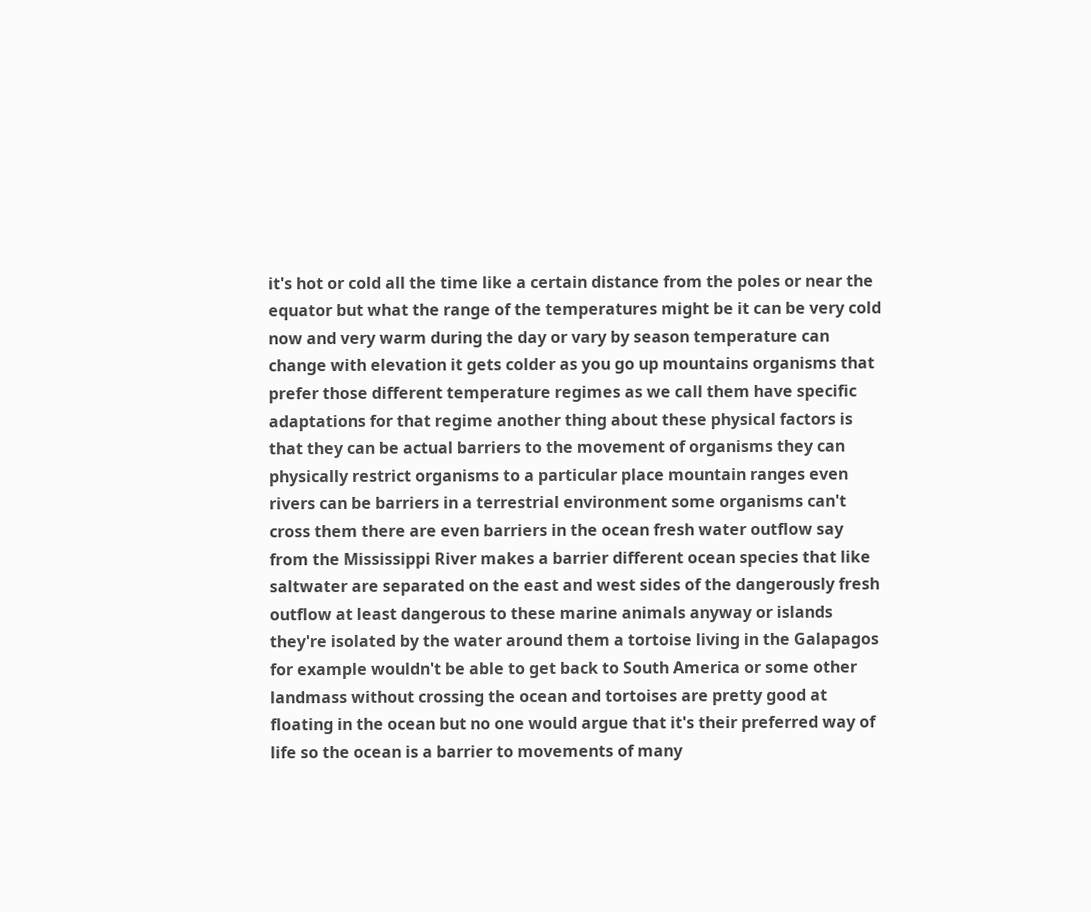it's hot or cold all the time like a certain distance from the poles or near the equator but what the range of the temperatures might be it can be very cold now and very warm during the day or vary by season temperature can change with elevation it gets colder as you go up mountains organisms that prefer those different temperature regimes as we call them have specific adaptations for that regime another thing about these physical factors is that they can be actual barriers to the movement of organisms they can physically restrict organisms to a particular place mountain ranges even rivers can be barriers in a terrestrial environment some organisms can't cross them there are even barriers in the ocean fresh water outflow say from the Mississippi River makes a barrier different ocean species that like saltwater are separated on the east and west sides of the dangerously fresh outflow at least dangerous to these marine animals anyway or islands they're isolated by the water around them a tortoise living in the Galapagos for example wouldn't be able to get back to South America or some other landmass without crossing the ocean and tortoises are pretty good at floating in the ocean but no one would argue that it's their preferred way of life so the ocean is a barrier to movements of many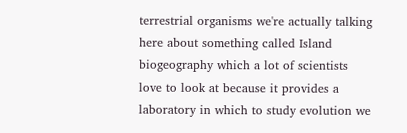terrestrial organisms we're actually talking here about something called Island biogeography which a lot of scientists love to look at because it provides a laboratory in which to study evolution we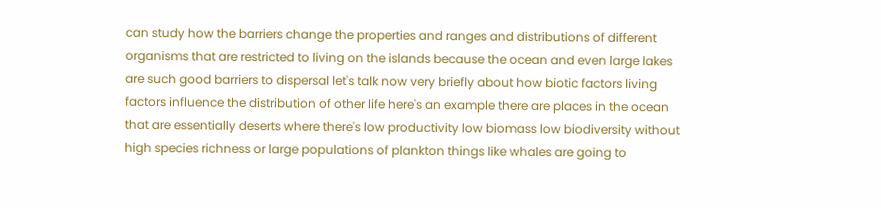can study how the barriers change the properties and ranges and distributions of different organisms that are restricted to living on the islands because the ocean and even large lakes are such good barriers to dispersal let's talk now very briefly about how biotic factors living factors influence the distribution of other life here's an example there are places in the ocean that are essentially deserts where there's low productivity low biomass low biodiversity without high species richness or large populations of plankton things like whales are going to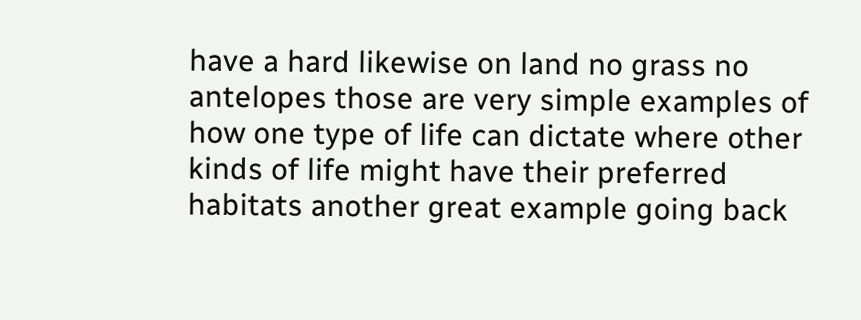have a hard likewise on land no grass no antelopes those are very simple examples of how one type of life can dictate where other kinds of life might have their preferred habitats another great example going back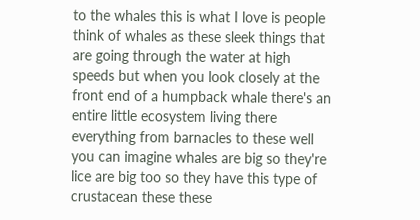to the whales this is what I love is people think of whales as these sleek things that are going through the water at high speeds but when you look closely at the front end of a humpback whale there's an entire little ecosystem living there everything from barnacles to these well you can imagine whales are big so they're lice are big too so they have this type of crustacean these these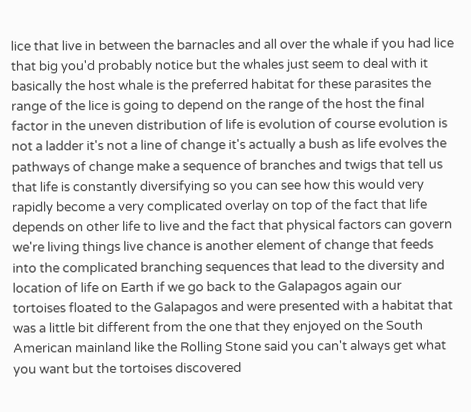lice that live in between the barnacles and all over the whale if you had lice that big you'd probably notice but the whales just seem to deal with it basically the host whale is the preferred habitat for these parasites the range of the lice is going to depend on the range of the host the final factor in the uneven distribution of life is evolution of course evolution is not a ladder it's not a line of change it's actually a bush as life evolves the pathways of change make a sequence of branches and twigs that tell us that life is constantly diversifying so you can see how this would very rapidly become a very complicated overlay on top of the fact that life depends on other life to live and the fact that physical factors can govern we're living things live chance is another element of change that feeds into the complicated branching sequences that lead to the diversity and location of life on Earth if we go back to the Galapagos again our tortoises floated to the Galapagos and were presented with a habitat that was a little bit different from the one that they enjoyed on the South American mainland like the Rolling Stone said you can't always get what you want but the tortoises discovered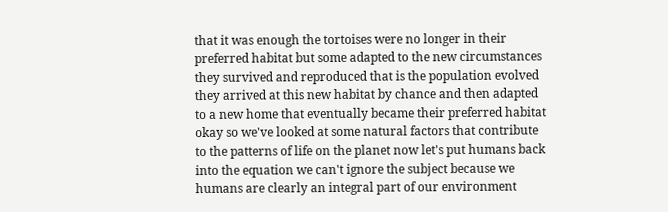that it was enough the tortoises were no longer in their preferred habitat but some adapted to the new circumstances they survived and reproduced that is the population evolved they arrived at this new habitat by chance and then adapted to a new home that eventually became their preferred habitat okay so we've looked at some natural factors that contribute to the patterns of life on the planet now let's put humans back into the equation we can't ignore the subject because we humans are clearly an integral part of our environment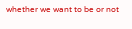whether we want to be or not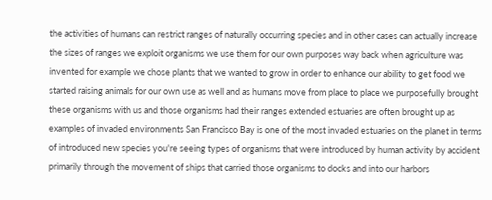the activities of humans can restrict ranges of naturally occurring species and in other cases can actually increase the sizes of ranges we exploit organisms we use them for our own purposes way back when agriculture was invented for example we chose plants that we wanted to grow in order to enhance our ability to get food we started raising animals for our own use as well and as humans move from place to place we purposefully brought these organisms with us and those organisms had their ranges extended estuaries are often brought up as examples of invaded environments San Francisco Bay is one of the most invaded estuaries on the planet in terms of introduced new species you're seeing types of organisms that were introduced by human activity by accident primarily through the movement of ships that carried those organisms to docks and into our harbors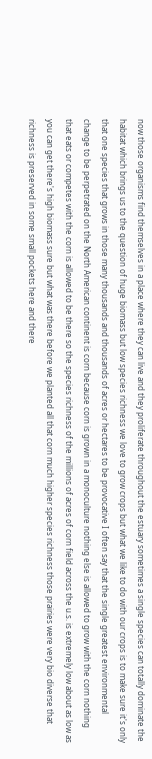now those organisms find themselves in a place where they can live and they proliferate throughout the estuary sometimes a single species can totally dominate the habitat which brings us to the question of huge biomass but low species richness we love to grow crops but what we like to do with our crops is to make sure it's only that one species that grows in those many thousands and thousands of acres or hectares to be provocative I often say that the single greatest environmental change to be perpetrated on the North American continent is corn because corn is grown in a monoculture nothing else is allowed to grow with the corn nothing that eats or competes with the corn is allowed to be there so the species richness of the millions of acres of corn field across the u.s. is extremely low about as low as you can get there's high biomass sure but what was there before we planted all that corn much higher species richness those prairies were very bio diverse that richness is preserved in some small pockets here and there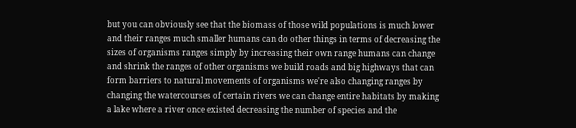but you can obviously see that the biomass of those wild populations is much lower and their ranges much smaller humans can do other things in terms of decreasing the sizes of organisms ranges simply by increasing their own range humans can change and shrink the ranges of other organisms we build roads and big highways that can form barriers to natural movements of organisms we're also changing ranges by changing the watercourses of certain rivers we can change entire habitats by making a lake where a river once existed decreasing the number of species and the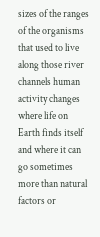sizes of the ranges of the organisms that used to live along those river channels human activity changes where life on Earth finds itself and where it can go sometimes more than natural factors or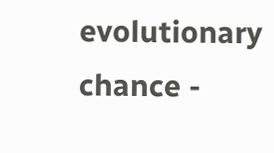evolutionary chance -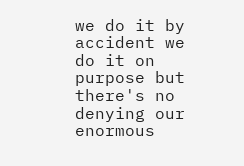we do it by accident we do it on purpose but there's no denying our enormous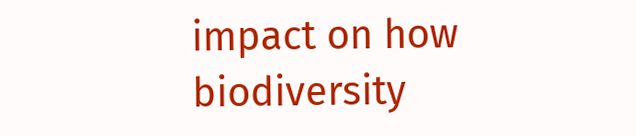impact on how biodiversity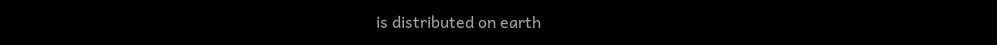is distributed on earth